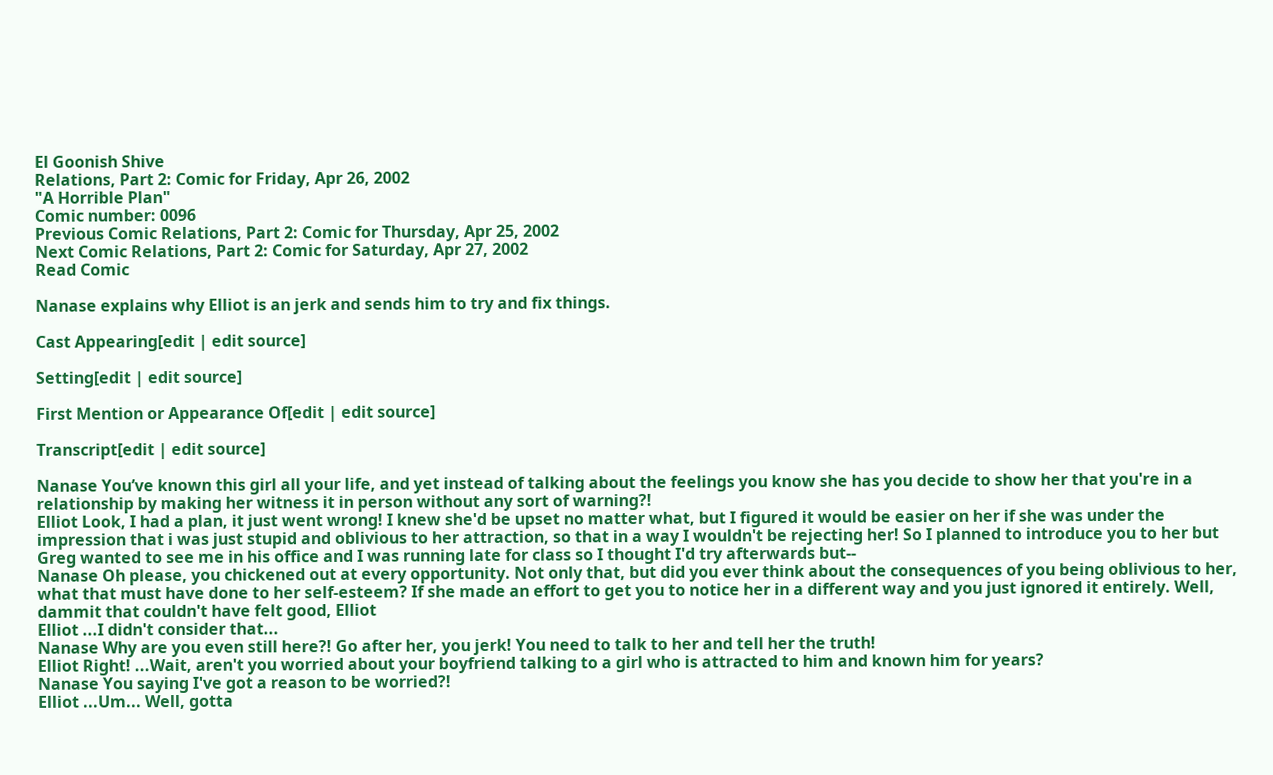El Goonish Shive
Relations, Part 2: Comic for Friday, Apr 26, 2002
"A Horrible Plan"
Comic number: 0096
Previous Comic Relations, Part 2: Comic for Thursday, Apr 25, 2002
Next Comic Relations, Part 2: Comic for Saturday, Apr 27, 2002
Read Comic

Nanase explains why Elliot is an jerk and sends him to try and fix things.

Cast Appearing[edit | edit source]

Setting[edit | edit source]

First Mention or Appearance Of[edit | edit source]

Transcript[edit | edit source]

Nanase You’ve known this girl all your life, and yet instead of talking about the feelings you know she has you decide to show her that you're in a relationship by making her witness it in person without any sort of warning?!
Elliot Look, I had a plan, it just went wrong! I knew she'd be upset no matter what, but I figured it would be easier on her if she was under the impression that i was just stupid and oblivious to her attraction, so that in a way I wouldn't be rejecting her! So I planned to introduce you to her but Greg wanted to see me in his office and I was running late for class so I thought I'd try afterwards but--
Nanase Oh please, you chickened out at every opportunity. Not only that, but did you ever think about the consequences of you being oblivious to her, what that must have done to her self-esteem? If she made an effort to get you to notice her in a different way and you just ignored it entirely. Well, dammit that couldn't have felt good, Elliot
Elliot ...I didn't consider that...
Nanase Why are you even still here?! Go after her, you jerk! You need to talk to her and tell her the truth!
Elliot Right! ...Wait, aren't you worried about your boyfriend talking to a girl who is attracted to him and known him for years?
Nanase You saying I've got a reason to be worried?!
Elliot ...Um... Well, gotta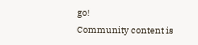go!
Community content is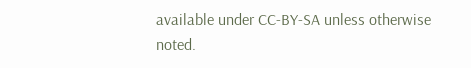available under CC-BY-SA unless otherwise noted.